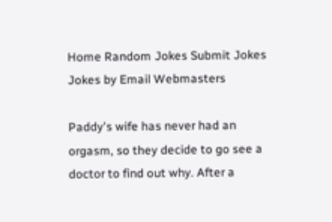Home Random Jokes Submit Jokes Jokes by Email Webmasters

Paddy's wife has never had an orgasm, so they decide to go see a doctor to find out why. After a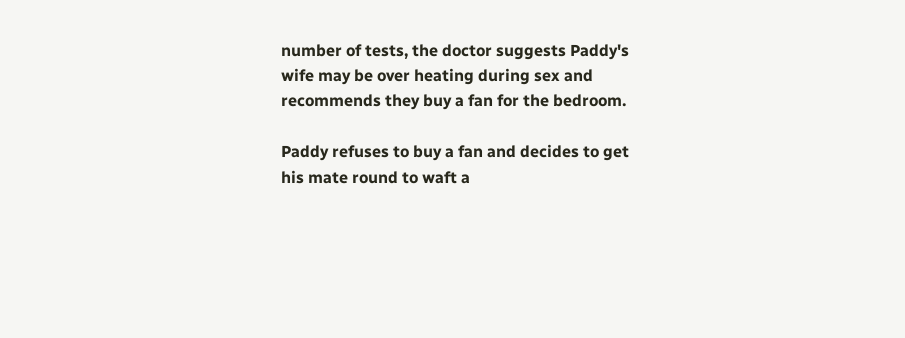number of tests, the doctor suggests Paddy's wife may be over heating during sex and recommends they buy a fan for the bedroom.

Paddy refuses to buy a fan and decides to get his mate round to waft a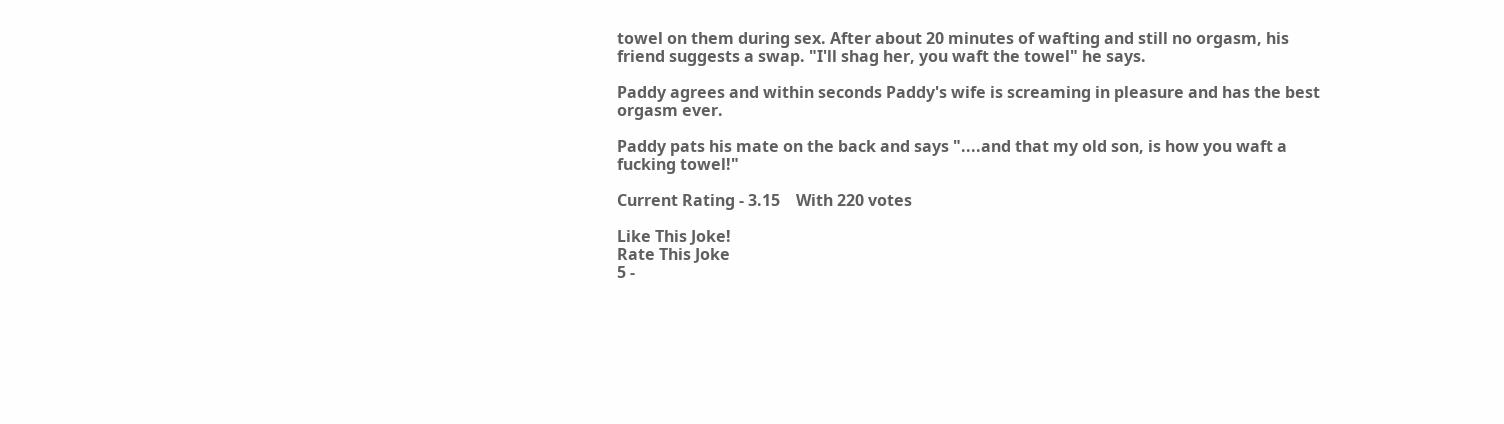towel on them during sex. After about 20 minutes of wafting and still no orgasm, his friend suggests a swap. "I'll shag her, you waft the towel" he says.

Paddy agrees and within seconds Paddy's wife is screaming in pleasure and has the best orgasm ever.

Paddy pats his mate on the back and says "....and that my old son, is how you waft a fucking towel!"

Current Rating - 3.15    With 220 votes

Like This Joke!
Rate This Joke
5 -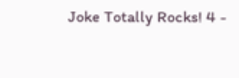Joke Totally Rocks! 4 -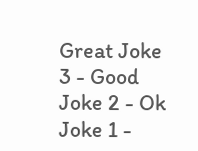Great Joke 3 - Good Joke 2 - Ok Joke 1 -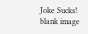Joke Sucks!
blank image